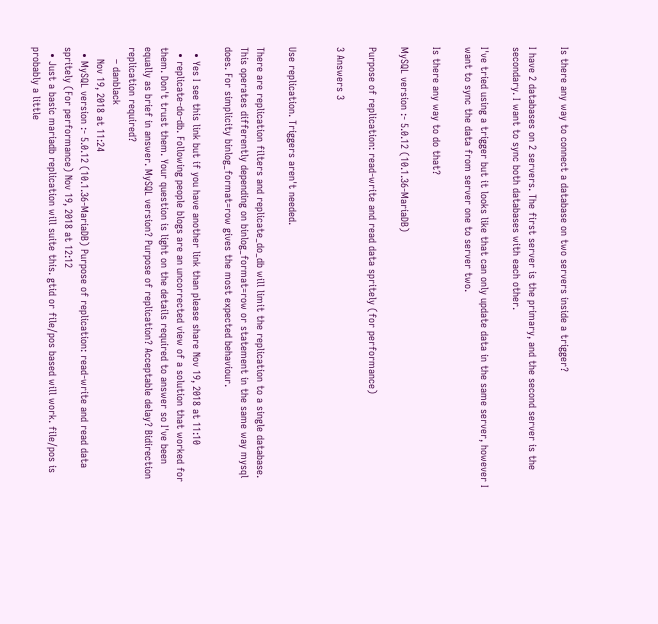Is there any way to connect a database on two servers inside a trigger?

I have 2 databases on 2 servers. The first server is the primary, and the second server is the secondary. I want to sync both databases with each other.

I've tried using a trigger but it looks like that can only update data in the same server, however I want to sync the data from server one to server two.

Is there any way to do that?

MySQL version :- 5.0.12 (10.1.36-MariaDB)

Purpose of replication: read-write and read data spritely (for performance)

3 Answers 3


Use replication. Triggers aren't needed.

There are replication filters and replicate_do_db will limit the replication to a single database. This operates differently depending on binlog_format=row or statement in the same way mysql does. For simplicity binlog_format=row gives the most expected behaviour.

  • Yes I see this link but if you have another link than please share Nov 19, 2018 at 11:10
  • replicate-do-db. Following people blogs are an uncorrected view of a solution that worked for them. Don't trust them. Your question is light on the details required to answer so I've been equally as brief in answer. MySQL version? Purpose of replication? Acceptable delay? Bidirection replication required?
    – danblack
    Nov 19, 2018 at 11:24
  • MySQL version :- 5.0.12 (10.1.36-MariaDB) Purpose of replication: read-write and read data spritely (For performance) Nov 19, 2018 at 12:12
  • Just a basic mariadb replication will suite this. gtid or file/pos based will work. file/pos is probably a little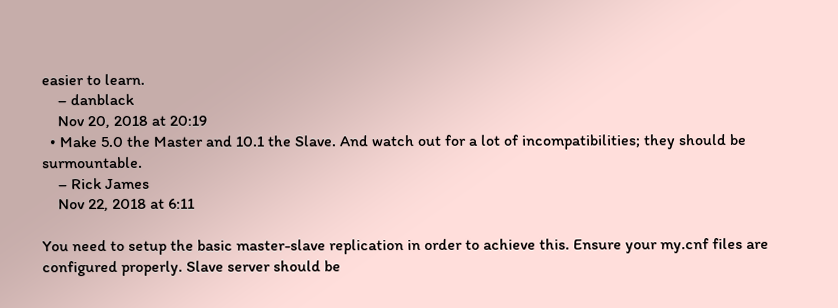easier to learn.
    – danblack
    Nov 20, 2018 at 20:19
  • Make 5.0 the Master and 10.1 the Slave. And watch out for a lot of incompatibilities; they should be surmountable.
    – Rick James
    Nov 22, 2018 at 6:11

You need to setup the basic master-slave replication in order to achieve this. Ensure your my.cnf files are configured properly. Slave server should be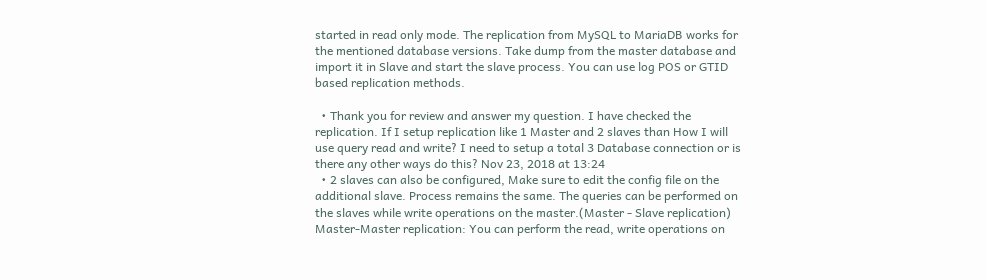started in read only mode. The replication from MySQL to MariaDB works for the mentioned database versions. Take dump from the master database and import it in Slave and start the slave process. You can use log POS or GTID based replication methods.

  • Thank you for review and answer my question. I have checked the replication. If I setup replication like 1 Master and 2 slaves than How I will use query read and write? I need to setup a total 3 Database connection or is there any other ways do this? Nov 23, 2018 at 13:24
  • 2 slaves can also be configured, Make sure to edit the config file on the additional slave. Process remains the same. The queries can be performed on the slaves while write operations on the master.(Master - Slave replication) Master-Master replication: You can perform the read, write operations on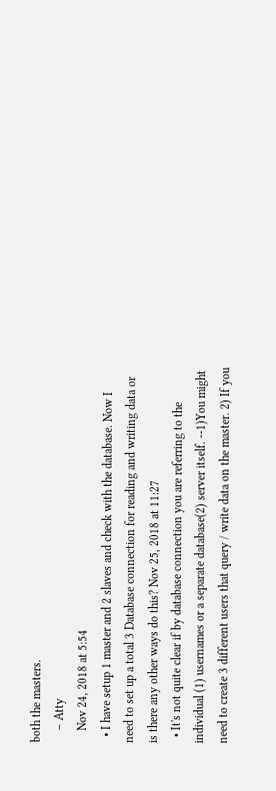both the masters.
    – Atty
    Nov 24, 2018 at 5:54
  • I have setup 1 master and 2 slaves and check with the database. Now I need to set up a total 3 Database connection for reading and writing data or is there any other ways do this? Nov 25, 2018 at 11:27
  • It's not quite clear if by database connection you are referring to the individual (1) usernames or a separate database(2) server itself. --1)You might need to create 3 different users that query / write data on the master. 2) If you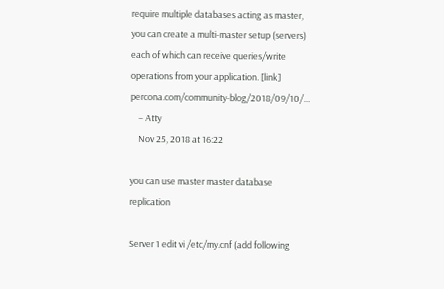require multiple databases acting as master, you can create a multi-master setup (servers) each of which can receive queries/write operations from your application. [link] percona.com/community-blog/2018/09/10/…
    – Atty
    Nov 25, 2018 at 16:22

you can use master master database replication

Server 1 edit vi /etc/my.cnf (add following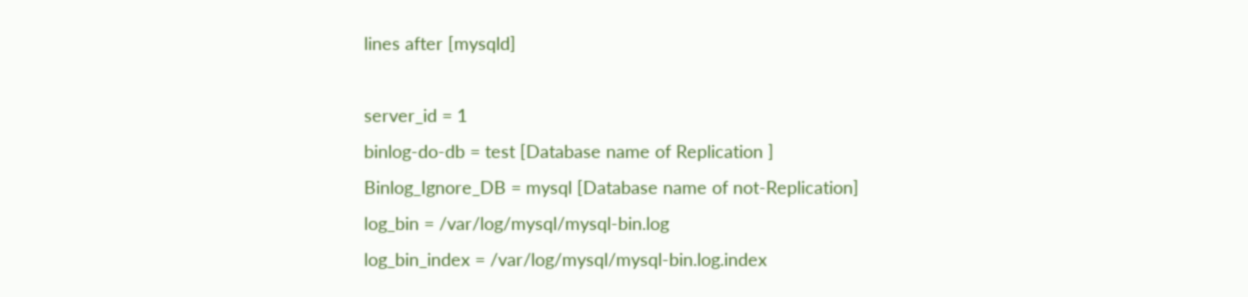lines after [mysqld]

server_id = 1
binlog-do-db = test [Database name of Replication ]
Binlog_Ignore_DB = mysql [Database name of not-Replication]
log_bin = /var/log/mysql/mysql-bin.log
log_bin_index = /var/log/mysql/mysql-bin.log.index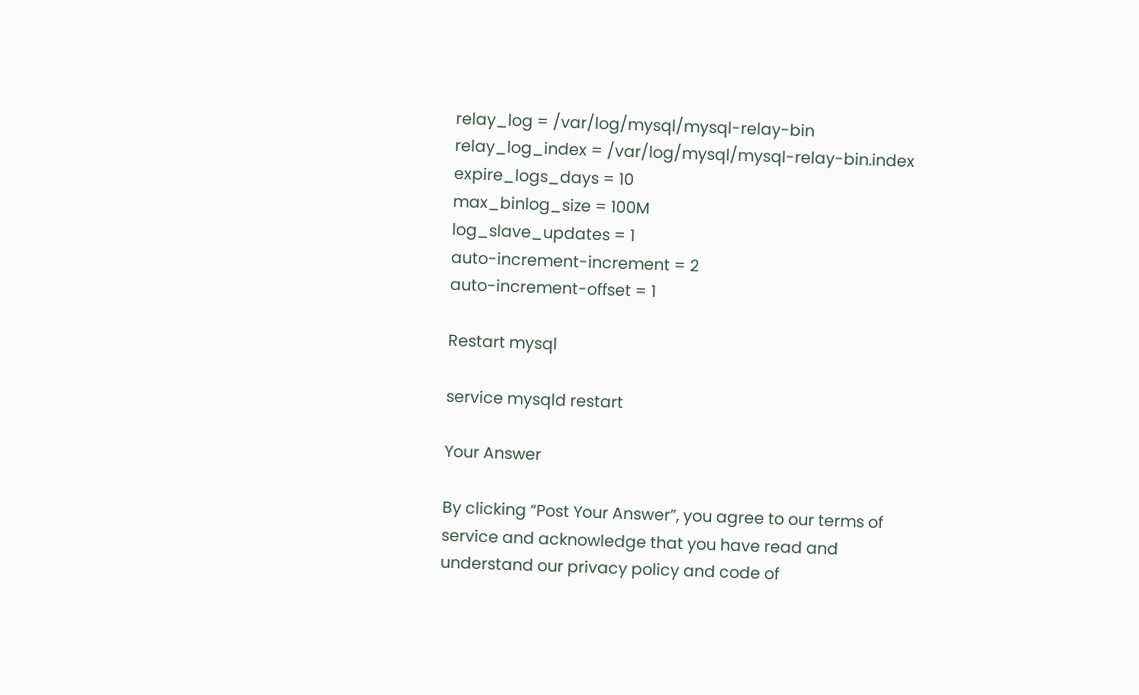relay_log = /var/log/mysql/mysql-relay-bin
relay_log_index = /var/log/mysql/mysql-relay-bin.index
expire_logs_days = 10
max_binlog_size = 100M
log_slave_updates = 1
auto-increment-increment = 2
auto-increment-offset = 1

Restart mysql

service mysqld restart

Your Answer

By clicking “Post Your Answer”, you agree to our terms of service and acknowledge that you have read and understand our privacy policy and code of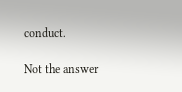conduct.

Not the answer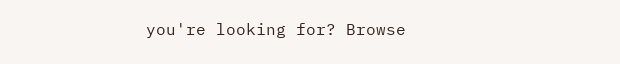you're looking for? Browse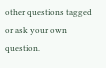other questions tagged or ask your own question.